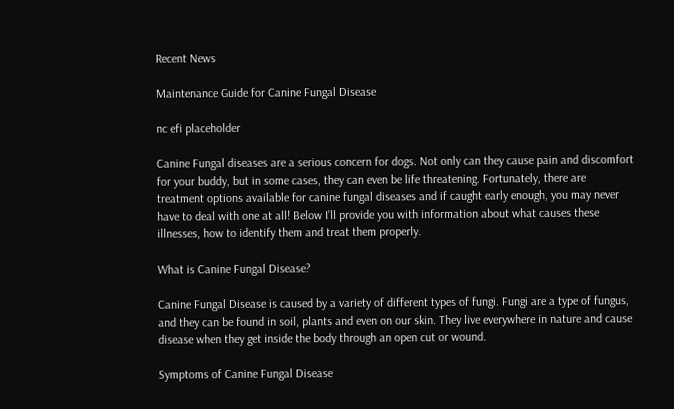Recent News

Maintenance Guide for Canine Fungal Disease

nc efi placeholder

Canine Fungal diseases are a serious concern for dogs. Not only can they cause pain and discomfort for your buddy, but in some cases, they can even be life threatening. Fortunately, there are treatment options available for canine fungal diseases and if caught early enough, you may never have to deal with one at all! Below I’ll provide you with information about what causes these illnesses, how to identify them and treat them properly.

What is Canine Fungal Disease?

Canine Fungal Disease is caused by a variety of different types of fungi. Fungi are a type of fungus, and they can be found in soil, plants and even on our skin. They live everywhere in nature and cause disease when they get inside the body through an open cut or wound.

Symptoms of Canine Fungal Disease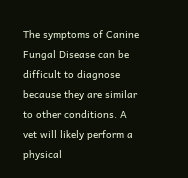The symptoms of Canine Fungal Disease can be difficult to diagnose because they are similar to other conditions. A vet will likely perform a physical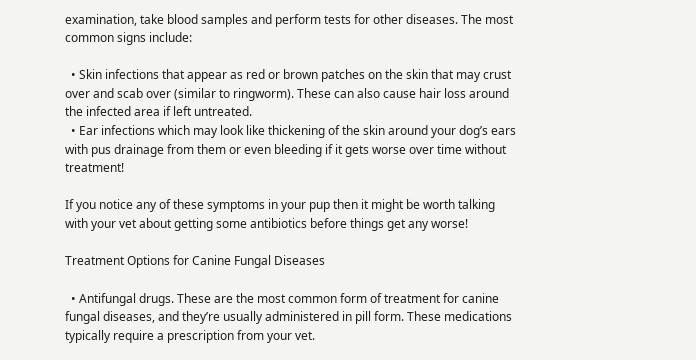examination, take blood samples and perform tests for other diseases. The most common signs include:

  • Skin infections that appear as red or brown patches on the skin that may crust over and scab over (similar to ringworm). These can also cause hair loss around the infected area if left untreated.
  • Ear infections which may look like thickening of the skin around your dog’s ears with pus drainage from them or even bleeding if it gets worse over time without treatment!

If you notice any of these symptoms in your pup then it might be worth talking with your vet about getting some antibiotics before things get any worse!

Treatment Options for Canine Fungal Diseases

  • Antifungal drugs. These are the most common form of treatment for canine fungal diseases, and they’re usually administered in pill form. These medications typically require a prescription from your vet.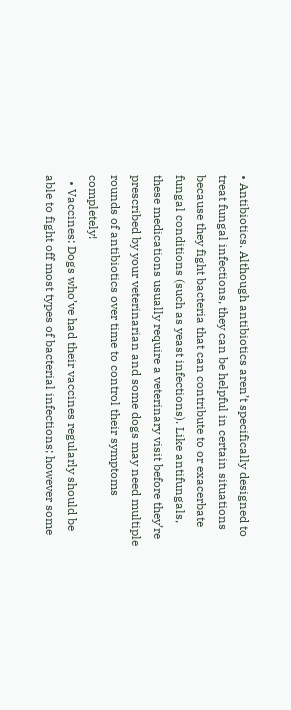• Antibiotics. Although antibiotics aren’t specifically designed to treat fungal infections, they can be helpful in certain situations because they fight bacteria that can contribute to or exacerbate fungal conditions (such as yeast infections). Like antifungals, these medications usually require a veterinary visit before they’re prescribed by your veterinarian and some dogs may need multiple rounds of antibiotics over time to control their symptoms completely!
  • Vaccines: Dogs who’ve had their vaccines regularly should be able to fight off most types of bacterial infections; however some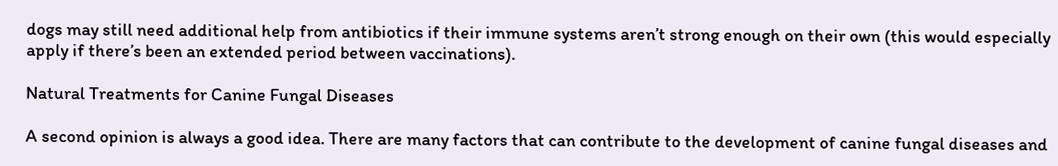dogs may still need additional help from antibiotics if their immune systems aren’t strong enough on their own (this would especially apply if there’s been an extended period between vaccinations).

Natural Treatments for Canine Fungal Diseases

A second opinion is always a good idea. There are many factors that can contribute to the development of canine fungal diseases and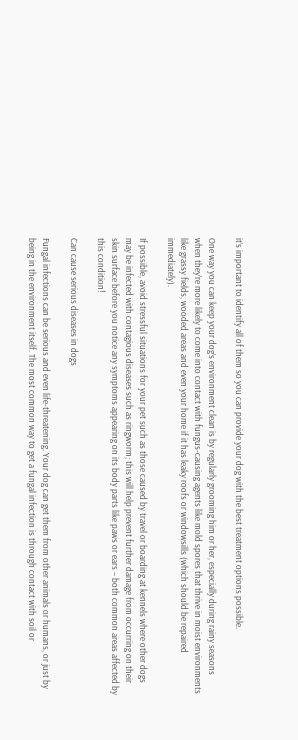it’s important to identify all of them so you can provide your dog with the best treatment options possible.

One way you can keep your dog’s environment clean is by regularly grooming him or her, especially during rainy seasons when they’re more likely to come into contact with fungus-causing agents like mold spores that thrive in moist environments like grassy fields, wooded areas and even your home if it has leaky roofs or windowsills (which should be repaired immediately).

If possible, avoid stressful situations for your pet such as those caused by travel or boarding at kennels where other dogs may be infected with contagious diseases such as ringworm; this will help prevent further damage from occurring on their skin surface before you notice any symptoms appearing on its body parts like paws or ears – both common areas affected by this condition!

Can cause serious diseases in dogs

Fungal infections can be serious and even life-threatening. Your dog can get them from other animals or humans, or just by being in the environment itself. The most common way to get a fungal infection is through contact with soil or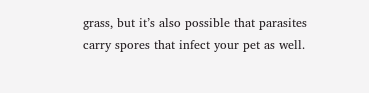grass, but it’s also possible that parasites carry spores that infect your pet as well.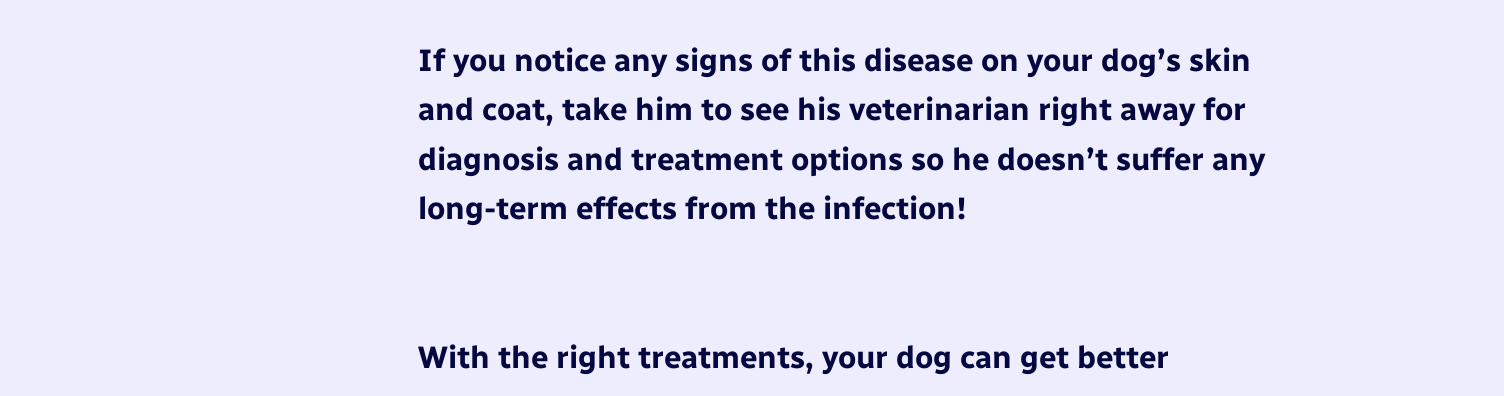If you notice any signs of this disease on your dog’s skin and coat, take him to see his veterinarian right away for diagnosis and treatment options so he doesn’t suffer any long-term effects from the infection!


With the right treatments, your dog can get better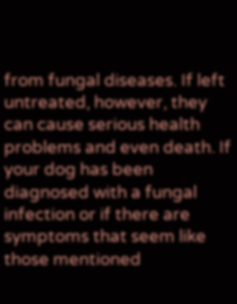from fungal diseases. If left untreated, however, they can cause serious health problems and even death. If your dog has been diagnosed with a fungal infection or if there are symptoms that seem like those mentioned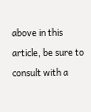above in this article, be sure to consult with a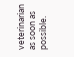veterinarian as soon as possible.